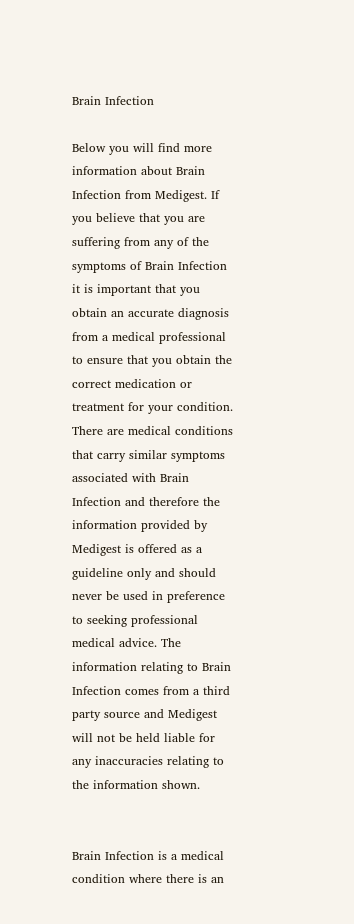Brain Infection

Below you will find more information about Brain Infection from Medigest. If you believe that you are suffering from any of the symptoms of Brain Infection it is important that you obtain an accurate diagnosis from a medical professional to ensure that you obtain the correct medication or treatment for your condition. There are medical conditions that carry similar symptoms associated with Brain Infection and therefore the information provided by Medigest is offered as a guideline only and should never be used in preference to seeking professional medical advice. The information relating to Brain Infection comes from a third party source and Medigest will not be held liable for any inaccuracies relating to the information shown.


Brain Infection is a medical condition where there is an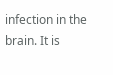infection in the brain. It is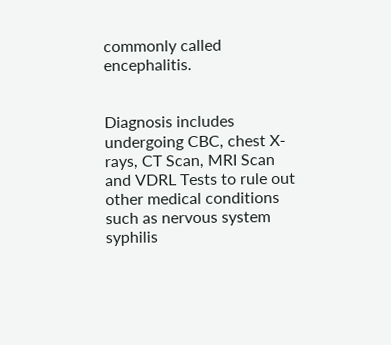commonly called encephalitis.


Diagnosis includes undergoing CBC, chest X-rays, CT Scan, MRI Scan and VDRL Tests to rule out other medical conditions such as nervous system syphilis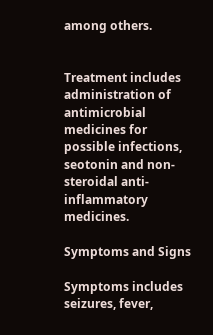among others.


Treatment includes administration of antimicrobial medicines for possible infections, seotonin and non-steroidal anti-inflammatory medicines.

Symptoms and Signs

Symptoms includes seizures, fever,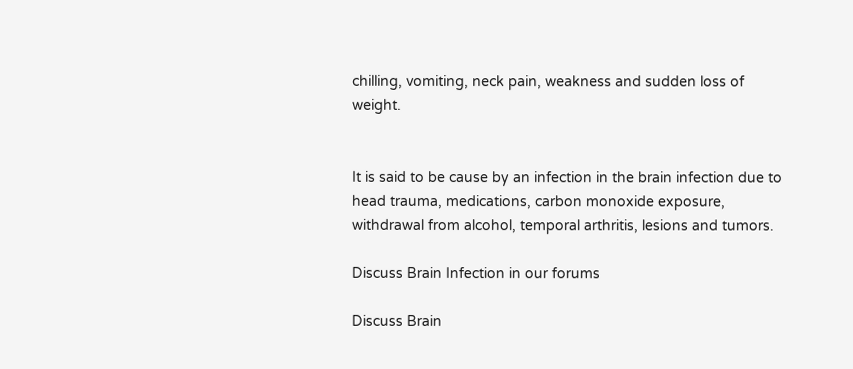chilling, vomiting, neck pain, weakness and sudden loss of weight.


It is said to be cause by an infection in the brain infection due to head trauma, medications, carbon monoxide exposure, withdrawal from alcohol, temporal arthritis, lesions and tumors.

Discuss Brain Infection in our forums

Discuss Brain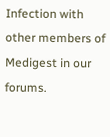Infection with other members of Medigest in our forums.